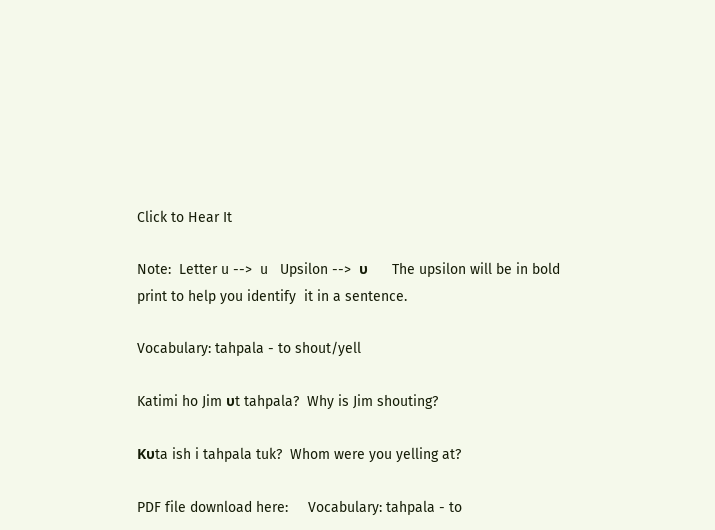Click to Hear It

Note:  Letter u -->  u   Upsilon -->  υ      The upsilon will be in bold print to help you identify  it in a sentence.

Vocabulary: tahpala - to shout/yell

Katimi ho Jim υt tahpala?  Why is Jim shouting?

Kυta ish i tahpala tuk?  Whom were you yelling at?

PDF file download here:     Vocabulary: tahpala - to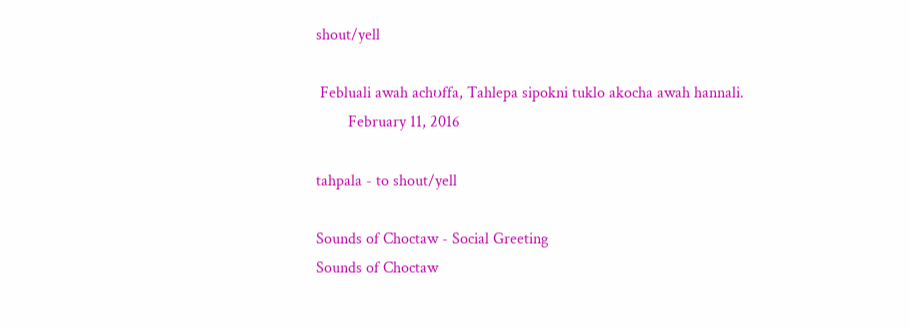shout/yell

 Febluali awah achυffa, Tahlepa sipokni tuklo akocha awah hannali.
        February 11, 2016

tahpala - to shout/yell

Sounds of Choctaw - Social Greeting
Sounds of Choctaw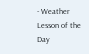- Weather
Lesson of the Day